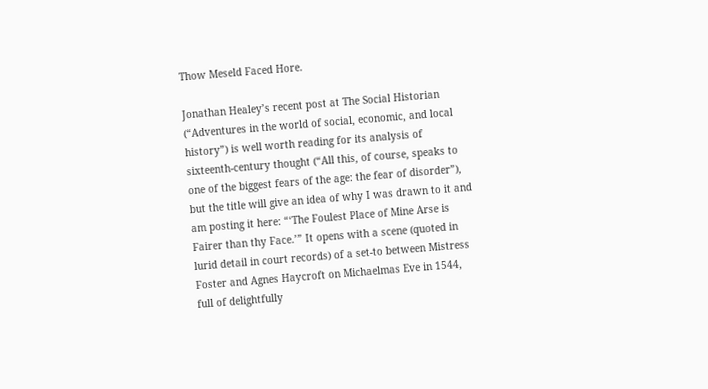Thow Meseld Faced Hore.

Jonathan Healey’s recent post at The Social Historian (“Adventures in the world of social, economic, and local history”) is well worth reading for its analysis of sixteenth-century thought (“All this, of course, speaks to one of the biggest fears of the age: the fear of disorder”), but the title will give an idea of why I was drawn to it and am posting it here: “‘The Foulest Place of Mine Arse is Fairer than thy Face.’” It opens with a scene (quoted in lurid detail in court records) of a set-to between Mistress Foster and Agnes Haycroft on Michaelmas Eve in 1544, full of delightfully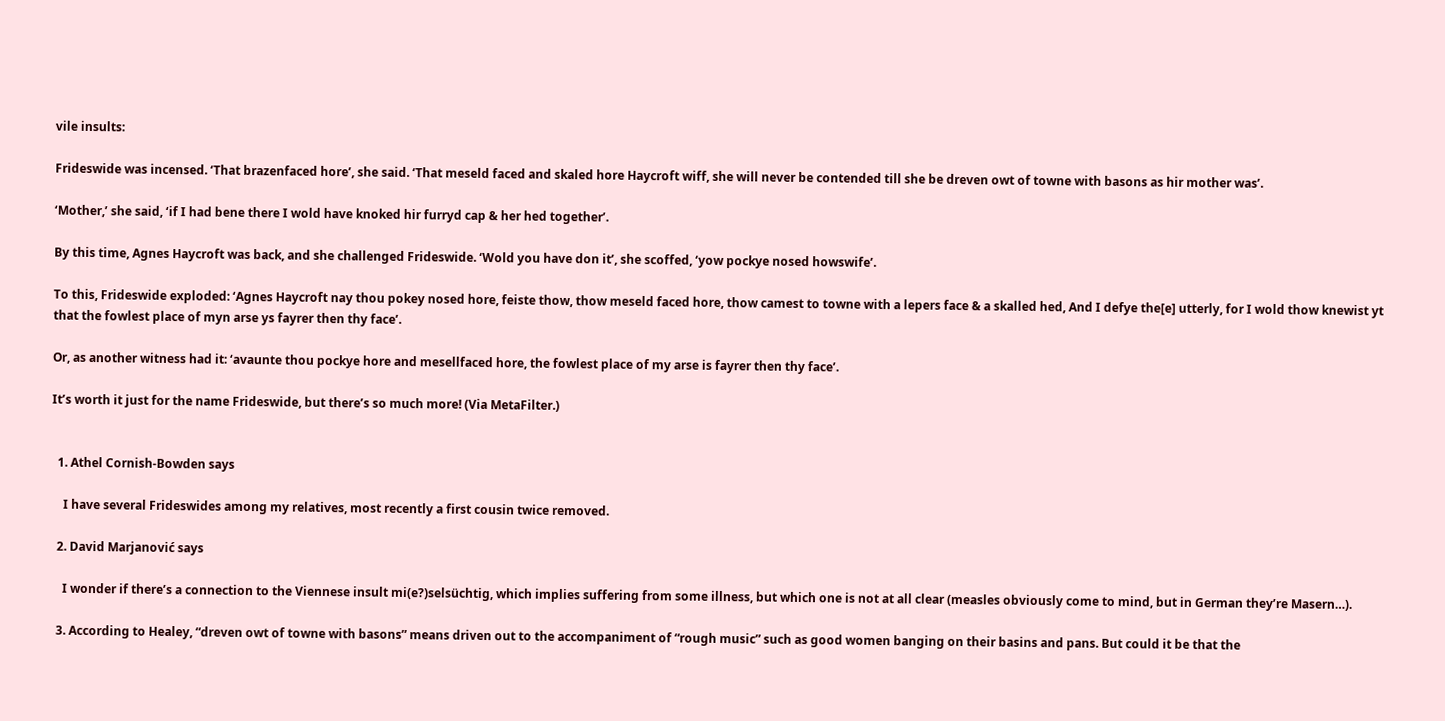vile insults:

Frideswide was incensed. ‘That brazenfaced hore’, she said. ‘That meseld faced and skaled hore Haycroft wiff, she will never be contended till she be dreven owt of towne with basons as hir mother was’.

‘Mother,’ she said, ‘if I had bene there I wold have knoked hir furryd cap & her hed together’.

By this time, Agnes Haycroft was back, and she challenged Frideswide. ‘Wold you have don it’, she scoffed, ‘yow pockye nosed howswife’.

To this, Frideswide exploded: ‘Agnes Haycroft nay thou pokey nosed hore, feiste thow, thow meseld faced hore, thow camest to towne with a lepers face & a skalled hed, And I defye the[e] utterly, for I wold thow knewist yt that the fowlest place of myn arse ys fayrer then thy face’.

Or, as another witness had it: ‘avaunte thou pockye hore and mesellfaced hore, the fowlest place of my arse is fayrer then thy face’.

It’s worth it just for the name Frideswide, but there’s so much more! (Via MetaFilter.)


  1. Athel Cornish-Bowden says

    I have several Frideswides among my relatives, most recently a first cousin twice removed.

  2. David Marjanović says

    I wonder if there’s a connection to the Viennese insult mi(e?)selsüchtig, which implies suffering from some illness, but which one is not at all clear (measles obviously come to mind, but in German they’re Masern…).

  3. According to Healey, “dreven owt of towne with basons” means driven out to the accompaniment of “rough music” such as good women banging on their basins and pans. But could it be that the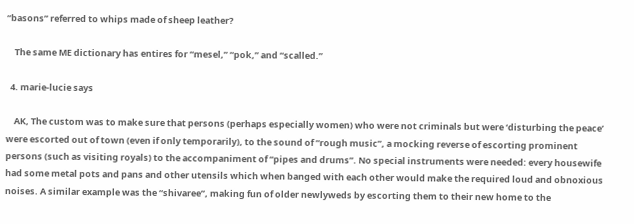“basons” referred to whips made of sheep leather?

    The same ME dictionary has entires for “mesel,” “pok,” and “scalled.”

  4. marie-lucie says

    AK, The custom was to make sure that persons (perhaps especially women) who were not criminals but were ‘disturbing the peace’ were escorted out of town (even if only temporarily), to the sound of “rough music”, a mocking reverse of escorting prominent persons (such as visiting royals) to the accompaniment of “pipes and drums”. No special instruments were needed: every housewife had some metal pots and pans and other utensils which when banged with each other would make the required loud and obnoxious noises. A similar example was the “shivaree”, making fun of older newlyweds by escorting them to their new home to the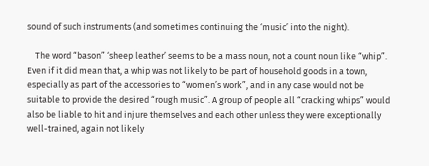sound of such instruments (and sometimes continuing the ‘music’ into the night).

    The word “bason” ‘sheep leather’ seems to be a mass noun, not a count noun like “whip”. Even if it did mean that, a whip was not likely to be part of household goods in a town, especially as part of the accessories to “women’s work”, and in any case would not be suitable to provide the desired “rough music”. A group of people all “cracking whips” would also be liable to hit and injure themselves and each other unless they were exceptionally well-trained, again not likely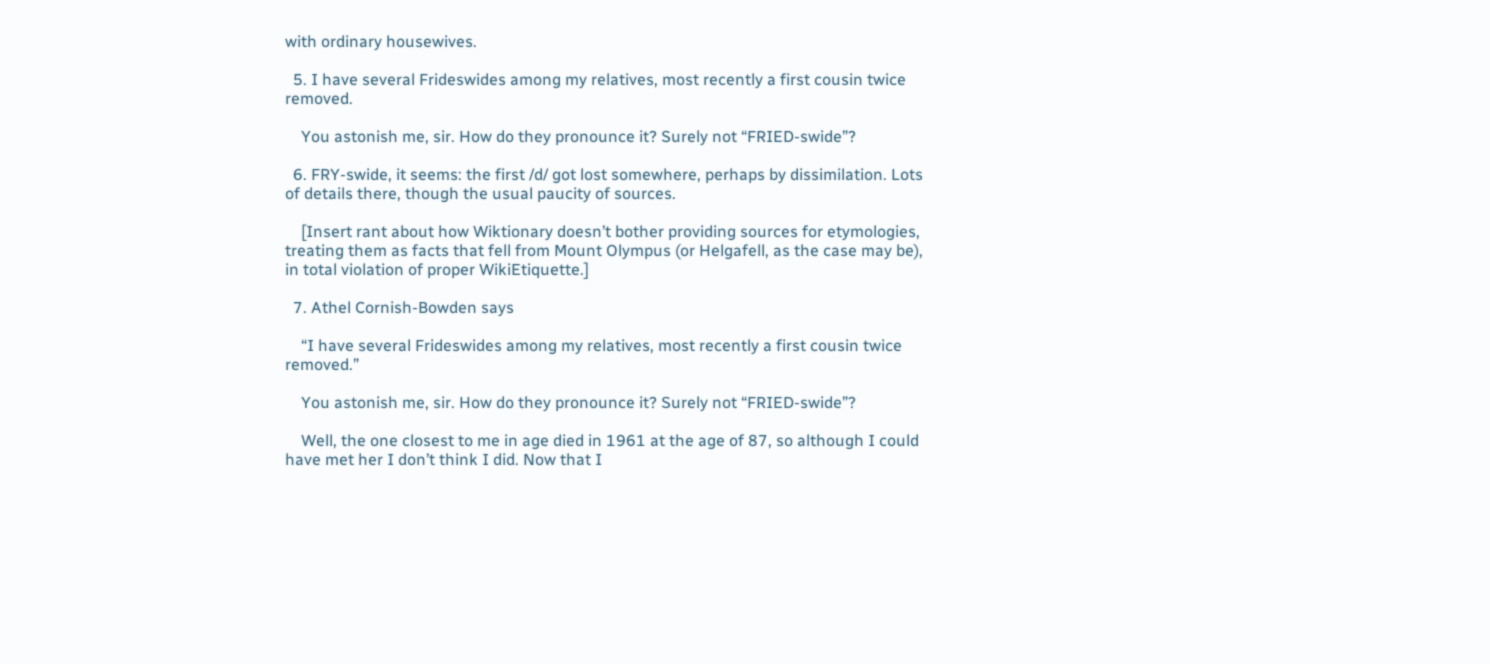with ordinary housewives.

  5. I have several Frideswides among my relatives, most recently a first cousin twice removed.

    You astonish me, sir. How do they pronounce it? Surely not “FRIED-swide”?

  6. FRY-swide, it seems: the first /d/ got lost somewhere, perhaps by dissimilation. Lots of details there, though the usual paucity of sources.

    [Insert rant about how Wiktionary doesn’t bother providing sources for etymologies, treating them as facts that fell from Mount Olympus (or Helgafell, as the case may be), in total violation of proper WikiEtiquette.]

  7. Athel Cornish-Bowden says

    “I have several Frideswides among my relatives, most recently a first cousin twice removed.”

    You astonish me, sir. How do they pronounce it? Surely not “FRIED-swide”?

    Well, the one closest to me in age died in 1961 at the age of 87, so although I could have met her I don’t think I did. Now that I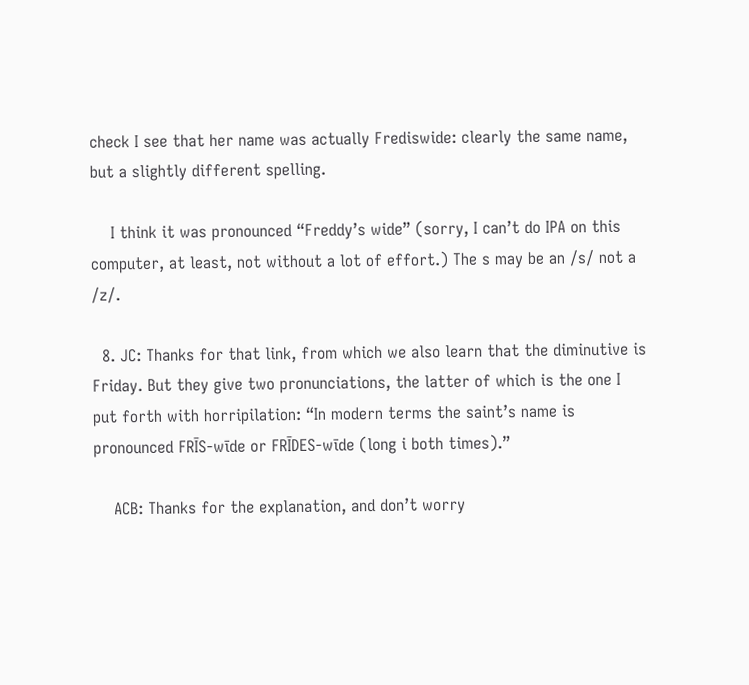check I see that her name was actually Frediswide: clearly the same name, but a slightly different spelling.

    I think it was pronounced “Freddy’s wide” (sorry, I can’t do IPA on this computer, at least, not without a lot of effort.) The s may be an /s/ not a /z/.

  8. JC: Thanks for that link, from which we also learn that the diminutive is Friday. But they give two pronunciations, the latter of which is the one I put forth with horripilation: “In modern terms the saint’s name is pronounced FRĪS-wīde or FRĪDES-wīde (long i both times).”

    ACB: Thanks for the explanation, and don’t worry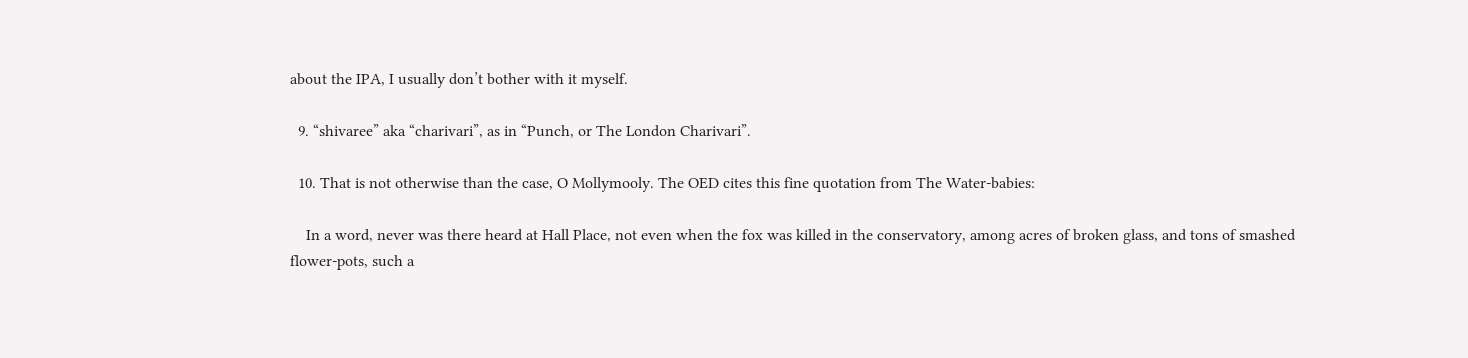about the IPA, I usually don’t bother with it myself.

  9. “shivaree” aka “charivari”, as in “Punch, or The London Charivari”.

  10. That is not otherwise than the case, O Mollymooly. The OED cites this fine quotation from The Water-babies:

    In a word, never was there heard at Hall Place, not even when the fox was killed in the conservatory, among acres of broken glass, and tons of smashed flower-pots, such a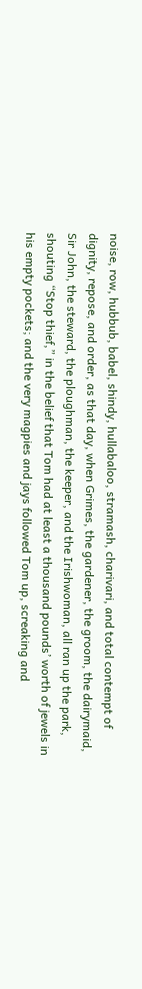noise, row, hubbub, babel, shindy, hullabaloo, stramash, charivari, and total contempt of dignity, repose, and order, as that day, when Grimes, the gardener, the groom, the dairymaid, Sir John, the steward, the ploughman, the keeper, and the Irishwoman, all ran up the park, shouting “Stop thief,” in the belief that Tom had at least a thousand pounds’ worth of jewels in his empty pockets; and the very magpies and jays followed Tom up, screaking and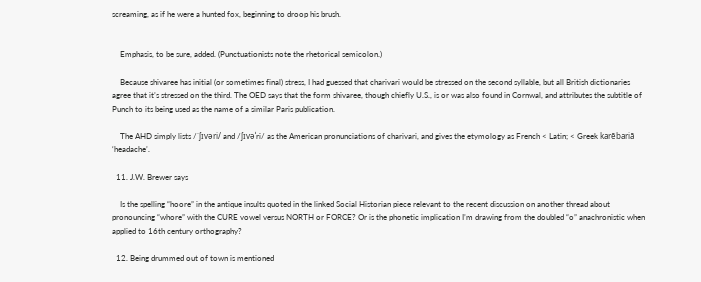screaming, as if he were a hunted fox, beginning to droop his brush.


    Emphasis, to be sure, added. (Punctuationists note the rhetorical semicolon.)

    Because shivaree has initial (or sometimes final) stress, I had guessed that charivari would be stressed on the second syllable, but all British dictionaries agree that it’s stressed on the third. The OED says that the form shivaree, though chiefly U.S., is or was also found in Cornwal, and attributes the subtitle of Punch to its being used as the name of a similar Paris publication.

    The AHD simply lists /ˈʃɪvəri/ and /ʃɪvəˈri/ as the American pronunciations of charivari, and gives the etymology as French < Latin; < Greek karēbariā ‘headache’.

  11. J.W. Brewer says

    Is the spelling “hoore” in the antique insults quoted in the linked Social Historian piece relevant to the recent discussion on another thread about pronouncing “whore” with the CURE vowel versus NORTH or FORCE? Or is the phonetic implication I’m drawing from the doubled “o” anachronistic when applied to 16th century orthography?

  12. Being drummed out of town is mentioned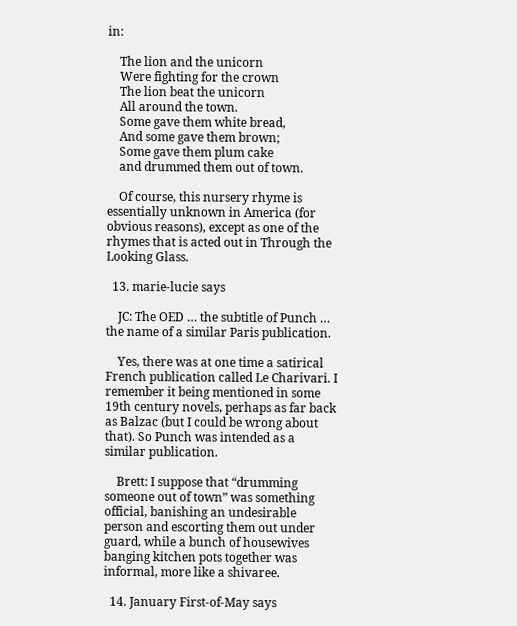in:

    The lion and the unicorn
    Were fighting for the crown
    The lion beat the unicorn
    All around the town.
    Some gave them white bread,
    And some gave them brown;
    Some gave them plum cake
    and drummed them out of town.

    Of course, this nursery rhyme is essentially unknown in America (for obvious reasons), except as one of the rhymes that is acted out in Through the Looking Glass.

  13. marie-lucie says

    JC: The OED … the subtitle of Punch … the name of a similar Paris publication.

    Yes, there was at one time a satirical French publication called Le Charivari. I remember it being mentioned in some 19th century novels, perhaps as far back as Balzac (but I could be wrong about that). So Punch was intended as a similar publication.

    Brett: I suppose that “drumming someone out of town” was something official, banishing an undesirable person and escorting them out under guard, while a bunch of housewives banging kitchen pots together was informal, more like a shivaree.

  14. January First-of-May says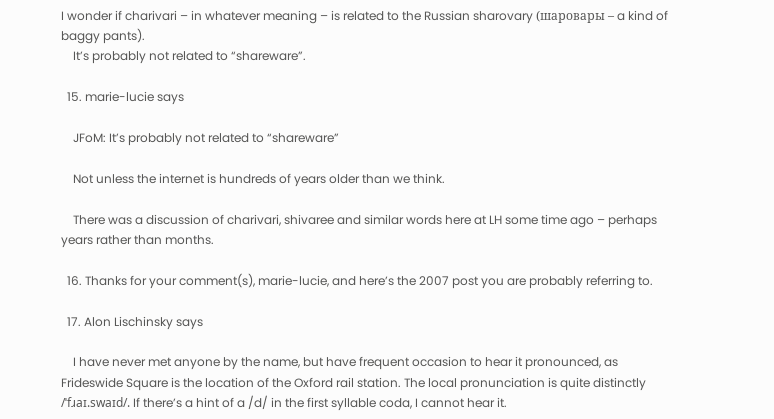I wonder if charivari – in whatever meaning – is related to the Russian sharovary (шаровары – a kind of baggy pants).
    It’s probably not related to “shareware”.

  15. marie-lucie says

    JFoM: It’s probably not related to “shareware”

    Not unless the internet is hundreds of years older than we think.

    There was a discussion of charivari, shivaree and similar words here at LH some time ago – perhaps years rather than months.

  16. Thanks for your comment(s), marie-lucie, and here’s the 2007 post you are probably referring to.

  17. Alon Lischinsky says

    I have never met anyone by the name, but have frequent occasion to hear it pronounced, as Frideswide Square is the location of the Oxford rail station. The local pronunciation is quite distinctly /ˈfɹaɪ.swaɪd/. If there’s a hint of a /d/ in the first syllable coda, I cannot hear it.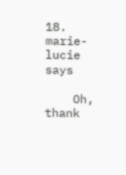18. marie-lucie says

    Oh, thank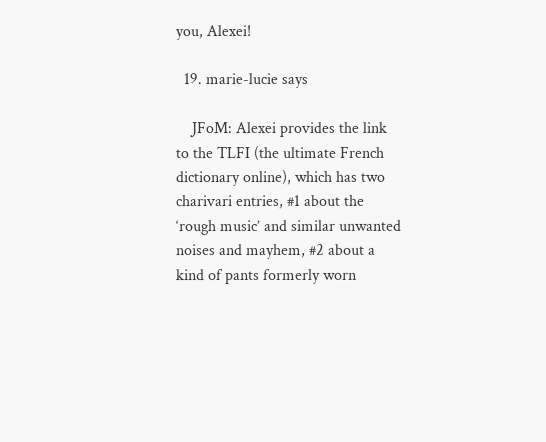you, Alexei!

  19. marie-lucie says

    JFoM: Alexei provides the link to the TLFI (the ultimate French dictionary online), which has two charivari entries, #1 about the ‘rough music’ and similar unwanted noises and mayhem, #2 about a kind of pants formerly worn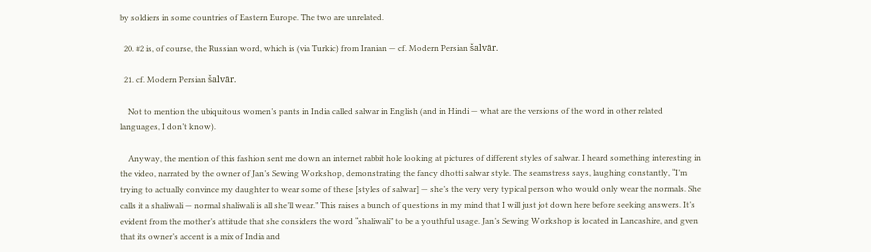by soldiers in some countries of Eastern Europe. The two are unrelated.

  20. #2 is, of course, the Russian word, which is (via Turkic) from Iranian — cf. Modern Persian šalvār.

  21. cf. Modern Persian šalvār.

    Not to mention the ubiquitous women’s pants in India called salwar in English (and in Hindi — what are the versions of the word in other related languages, I don’t know).

    Anyway, the mention of this fashion sent me down an internet rabbit hole looking at pictures of different styles of salwar. I heard something interesting in the video, narrated by the owner of Jan’s Sewing Workshop, demonstrating the fancy dhotti salwar style. The seamstress says, laughing constantly, “I’m trying to actually convince my daughter to wear some of these [styles of salwar] — she’s the very very typical person who would only wear the normals. She calls it a shaliwali — normal shaliwali is all she’ll wear.” This raises a bunch of questions in my mind that I will just jot down here before seeking answers. It’s evident from the mother’s attitude that she considers the word “shaliwali” to be a youthful usage. Jan’s Sewing Workshop is located in Lancashire, and gven that its owner’s accent is a mix of India and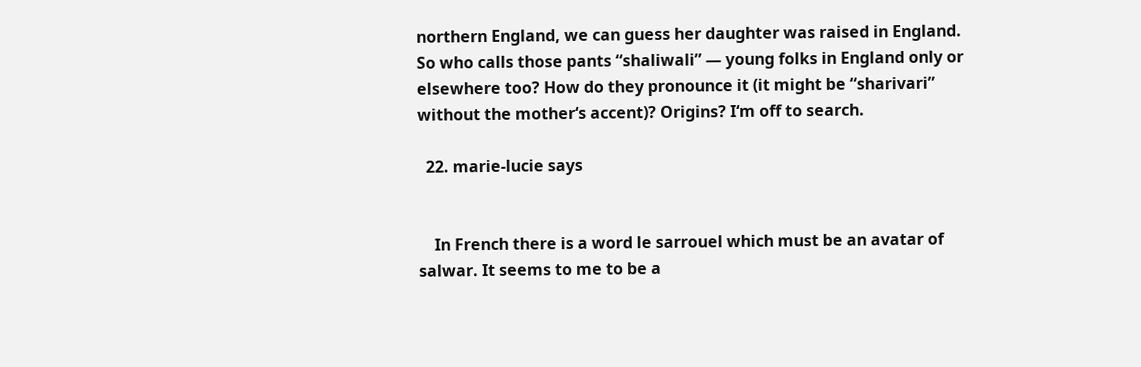northern England, we can guess her daughter was raised in England. So who calls those pants “shaliwali” — young folks in England only or elsewhere too? How do they pronounce it (it might be “sharivari” without the mother‘s accent)? Origins? I‘m off to search.

  22. marie-lucie says


    In French there is a word le sarrouel which must be an avatar of salwar. It seems to me to be a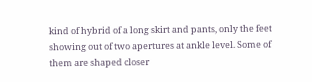kind of hybrid of a long skirt and pants, only the feet showing out of two apertures at ankle level. Some of them are shaped closer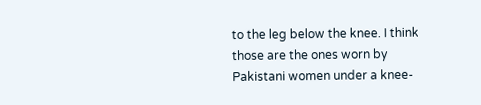to the leg below the knee. I think those are the ones worn by Pakistani women under a knee-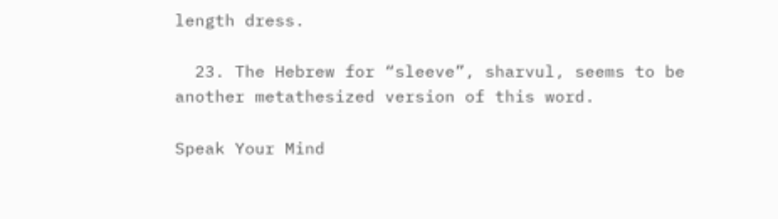length dress.

  23. The Hebrew for “sleeve”, sharvul, seems to be another metathesized version of this word.

Speak Your Mind